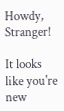Howdy, Stranger!

It looks like you're new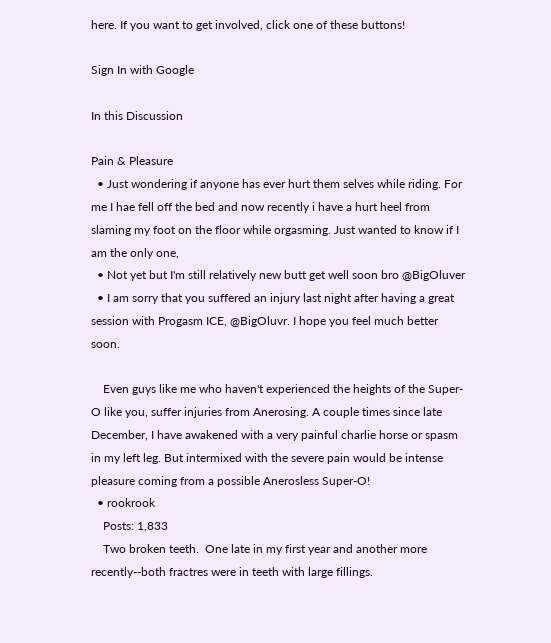here. If you want to get involved, click one of these buttons!

Sign In with Google

In this Discussion

Pain & Pleasure
  • Just wondering if anyone has ever hurt them selves while riding. For me I hae fell off the bed and now recently i have a hurt heel from slaming my foot on the floor while orgasming. Just wanted to know if I am the only one,
  • Not yet but I'm still relatively new butt get well soon bro @BigOluver
  • I am sorry that you suffered an injury last night after having a great session with Progasm ICE, @BigOluvr. I hope you feel much better soon.

    Even guys like me who haven't experienced the heights of the Super-O like you, suffer injuries from Anerosing. A couple times since late December, I have awakened with a very painful charlie horse or spasm in my left leg. But intermixed with the severe pain would be intense pleasure coming from a possible Anerosless Super-O!
  • rookrook
    Posts: 1,833
    Two broken teeth.  One late in my first year and another more recently--both fractres were in teeth with large fillings.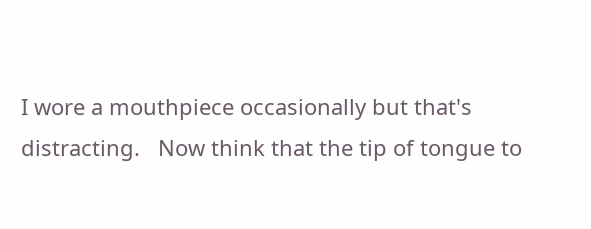I wore a mouthpiece occasionally but that's distracting.   Now think that the tip of tongue to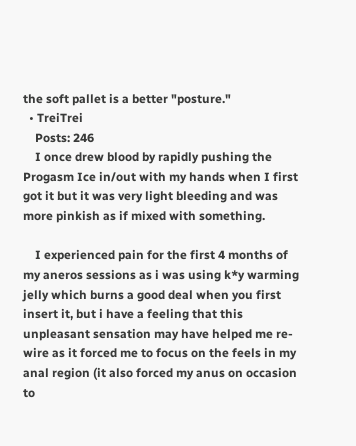the soft pallet is a better "posture."
  • TreiTrei
    Posts: 246
    I once drew blood by rapidly pushing the Progasm Ice in/out with my hands when I first got it but it was very light bleeding and was more pinkish as if mixed with something.

    I experienced pain for the first 4 months of my aneros sessions as i was using k*y warming jelly which burns a good deal when you first insert it, but i have a feeling that this unpleasant sensation may have helped me re-wire as it forced me to focus on the feels in my anal region (it also forced my anus on occasion to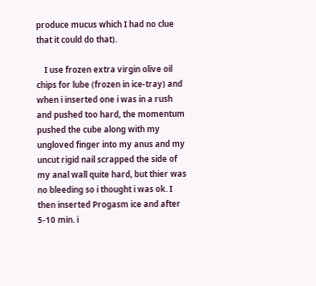produce mucus which I had no clue that it could do that).

    I use frozen extra virgin olive oil chips for lube (frozen in ice-tray) and when i inserted one i was in a rush and pushed too hard, the momentum pushed the cube along with my ungloved finger into my anus and my uncut rigid nail scrapped the side of my anal wall quite hard, but thier was no bleeding so i thought i was ok. I then inserted Progasm ice and after 5-10 min. i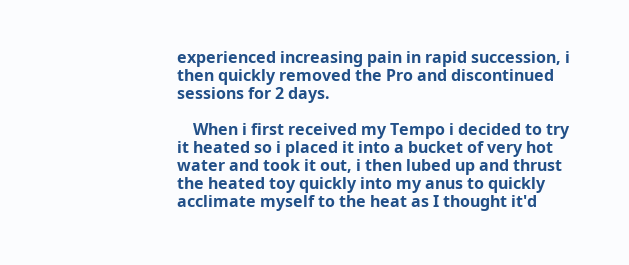experienced increasing pain in rapid succession, i then quickly removed the Pro and discontinued sessions for 2 days.

    When i first received my Tempo i decided to try it heated so i placed it into a bucket of very hot water and took it out, i then lubed up and thrust the heated toy quickly into my anus to quickly acclimate myself to the heat as I thought it'd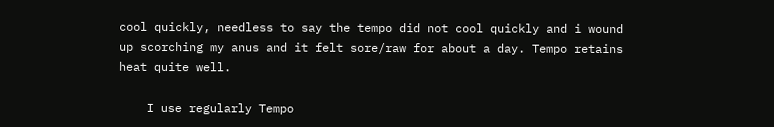cool quickly, needless to say the tempo did not cool quickly and i wound up scorching my anus and it felt sore/raw for about a day. Tempo retains heat quite well.

    I use regularly Tempo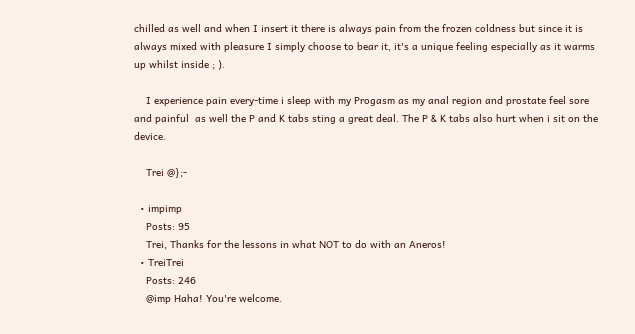chilled as well and when I insert it there is always pain from the frozen coldness but since it is always mixed with pleasure I simply choose to bear it, it's a unique feeling especially as it warms up whilst inside ; ).

    I experience pain every-time i sleep with my Progasm as my anal region and prostate feel sore and painful  as well the P and K tabs sting a great deal. The P & K tabs also hurt when i sit on the device.

    Trei @};-

  • impimp
    Posts: 95
    Trei, Thanks for the lessons in what NOT to do with an Aneros!
  • TreiTrei
    Posts: 246
    @imp Haha! You're welcome.